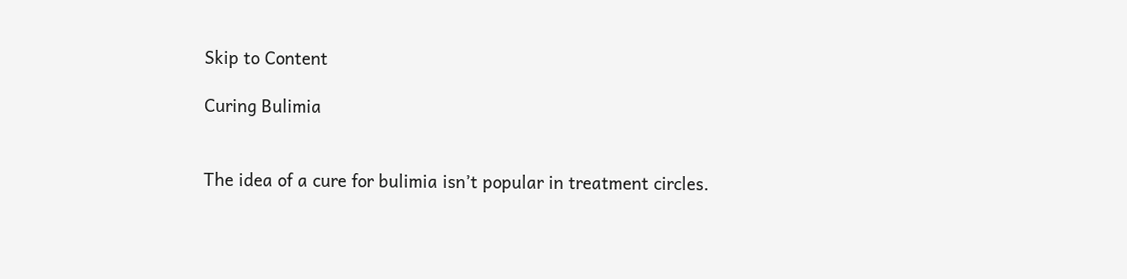Skip to Content

Curing Bulimia


The idea of a cure for bulimia isn’t popular in treatment circles.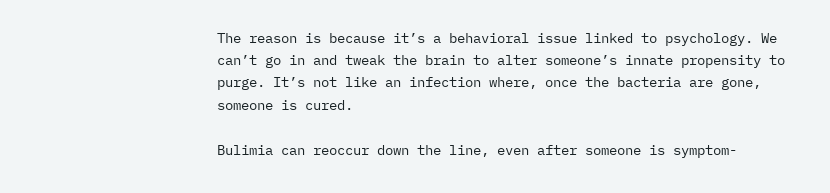The reason is because it’s a behavioral issue linked to psychology. We can’t go in and tweak the brain to alter someone’s innate propensity to purge. It’s not like an infection where, once the bacteria are gone, someone is cured.

Bulimia can reoccur down the line, even after someone is symptom-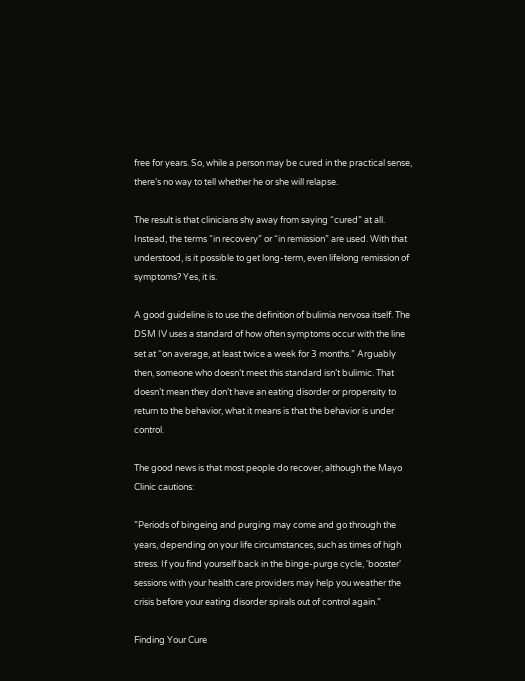free for years. So, while a person may be cured in the practical sense, there’s no way to tell whether he or she will relapse.

The result is that clinicians shy away from saying “cured” at all. Instead, the terms “in recovery” or “in remission” are used. With that understood, is it possible to get long-term, even lifelong remission of symptoms? Yes, it is.

A good guideline is to use the definition of bulimia nervosa itself. The DSM IV uses a standard of how often symptoms occur with the line set at “on average, at least twice a week for 3 months.” Arguably then, someone who doesn’t meet this standard isn’t bulimic. That doesn’t mean they don’t have an eating disorder or propensity to return to the behavior, what it means is that the behavior is under control.

The good news is that most people do recover, although the Mayo Clinic cautions:

”Periods of bingeing and purging may come and go through the years, depending on your life circumstances, such as times of high stress. If you find yourself back in the binge-purge cycle, 'booster' sessions with your health care providers may help you weather the crisis before your eating disorder spirals out of control again.”

Finding Your Cure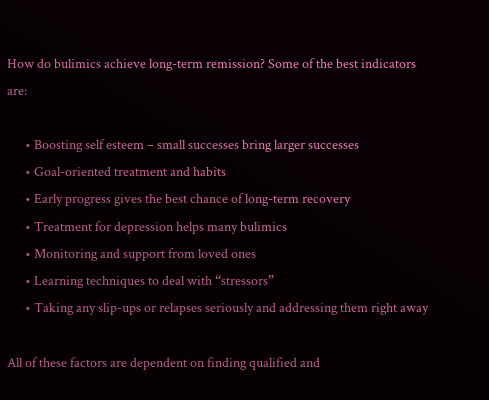How do bulimics achieve long-term remission? Some of the best indicators are:

      • Boosting self esteem – small successes bring larger successes
      • Goal-oriented treatment and habits
      • Early progress gives the best chance of long-term recovery
      • Treatment for depression helps many bulimics
      • Monitoring and support from loved ones
      • Learning techniques to deal with “stressors”
      • Taking any slip-ups or relapses seriously and addressing them right away

All of these factors are dependent on finding qualified and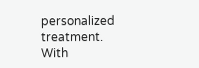personalized treatment. With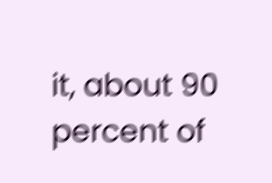it, about 90 percent of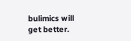bulimics will get better.